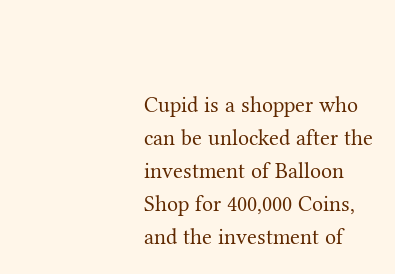Cupid is a shopper who can be unlocked after the investment of Balloon Shop for 400,000 Coins, and the investment of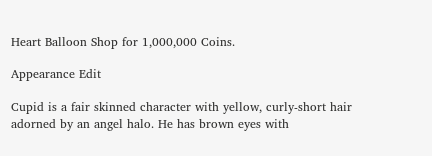Heart Balloon Shop for 1,000,000 Coins.

Appearance Edit

Cupid is a fair skinned character with yellow, curly-short hair adorned by an angel halo. He has brown eyes with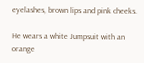eyelashes, brown lips and pink cheeks.

He wears a white Jumpsuit with an orange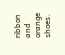ribbon and orange shoes.